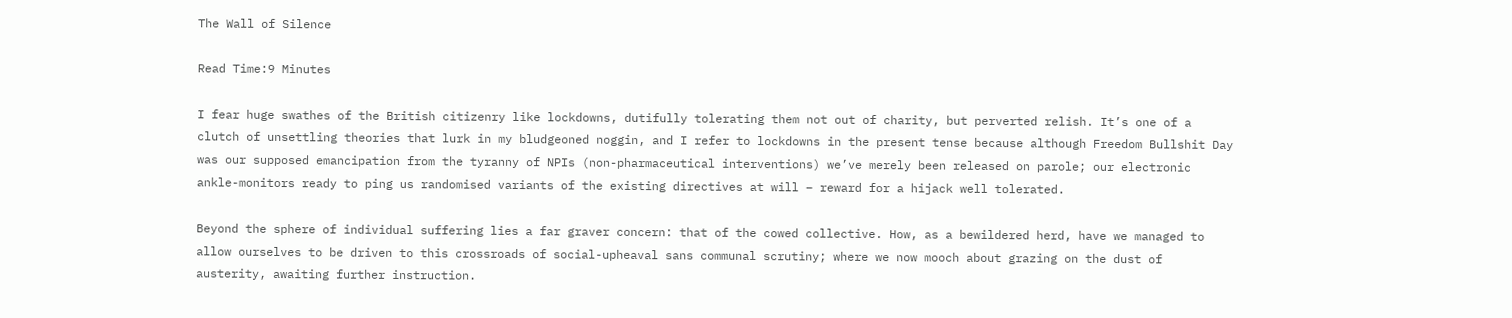The Wall of Silence

Read Time:9 Minutes

I fear huge swathes of the British citizenry like lockdowns, dutifully tolerating them not out of charity, but perverted relish. It’s one of a clutch of unsettling theories that lurk in my bludgeoned noggin, and I refer to lockdowns in the present tense because although Freedom Bullshit Day was our supposed emancipation from the tyranny of NPIs (non-pharmaceutical interventions) we’ve merely been released on parole; our electronic ankle-monitors ready to ping us randomised variants of the existing directives at will – reward for a hijack well tolerated.

Beyond the sphere of individual suffering lies a far graver concern: that of the cowed collective. How, as a bewildered herd, have we managed to allow ourselves to be driven to this crossroads of social-upheaval sans communal scrutiny; where we now mooch about grazing on the dust of austerity, awaiting further instruction.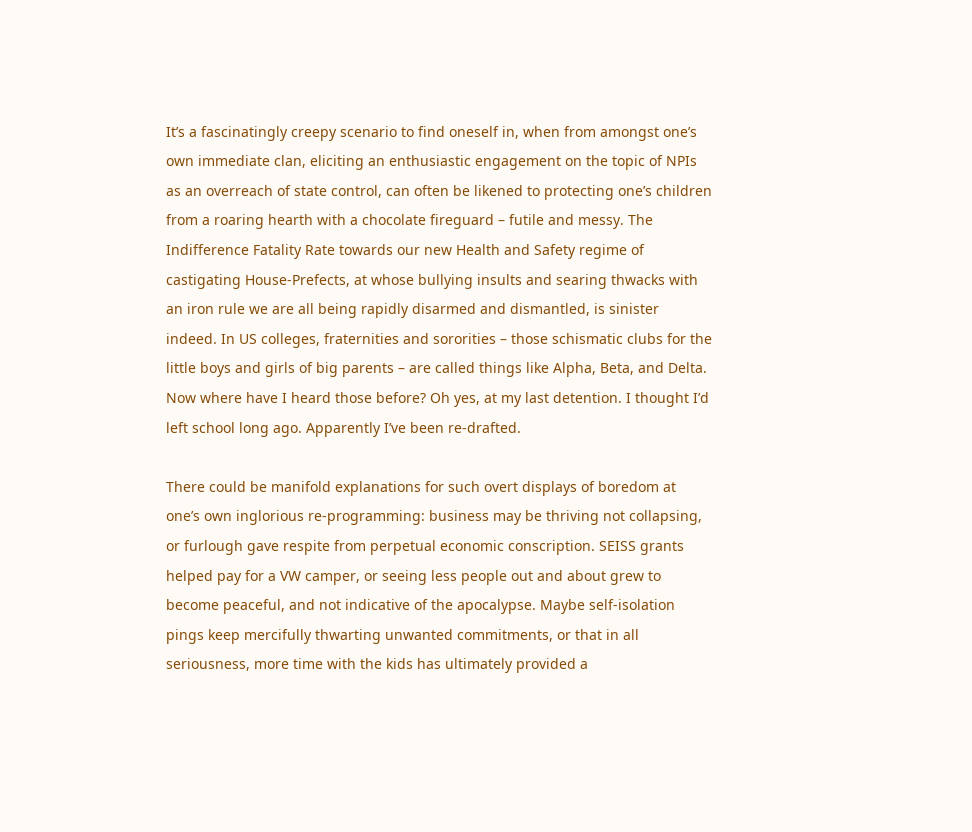It’s a fascinatingly creepy scenario to find oneself in, when from amongst one’s own immediate clan, eliciting an enthusiastic engagement on the topic of NPIs as an overreach of state control, can often be likened to protecting one’s children from a roaring hearth with a chocolate fireguard – futile and messy. The Indifference Fatality Rate towards our new Health and Safety regime of castigating House-Prefects, at whose bullying insults and searing thwacks with an iron rule we are all being rapidly disarmed and dismantled, is sinister indeed. In US colleges, fraternities and sororities – those schismatic clubs for the little boys and girls of big parents – are called things like Alpha, Beta, and Delta. Now where have I heard those before? Oh yes, at my last detention. I thought I’d left school long ago. Apparently I’ve been re-drafted.

There could be manifold explanations for such overt displays of boredom at one’s own inglorious re-programming: business may be thriving not collapsing, or furlough gave respite from perpetual economic conscription. SEISS grants helped pay for a VW camper, or seeing less people out and about grew to become peaceful, and not indicative of the apocalypse. Maybe self-isolation pings keep mercifully thwarting unwanted commitments, or that in all seriousness, more time with the kids has ultimately provided a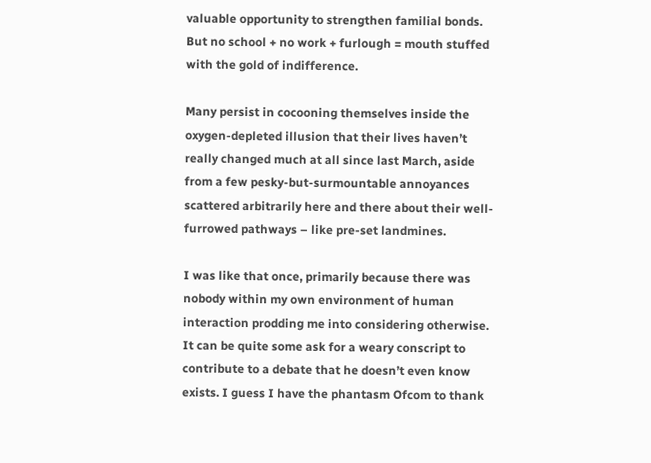valuable opportunity to strengthen familial bonds. But no school + no work + furlough = mouth stuffed with the gold of indifference.

Many persist in cocooning themselves inside the oxygen-depleted illusion that their lives haven’t really changed much at all since last March, aside from a few pesky-but-surmountable annoyances scattered arbitrarily here and there about their well-furrowed pathways – like pre-set landmines.

I was like that once, primarily because there was nobody within my own environment of human interaction prodding me into considering otherwise. It can be quite some ask for a weary conscript to contribute to a debate that he doesn’t even know exists. I guess I have the phantasm Ofcom to thank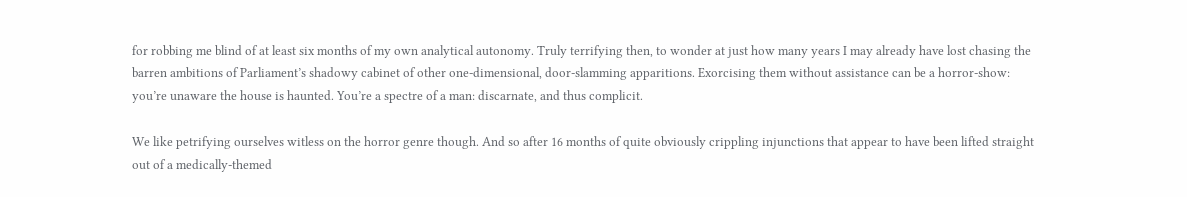for robbing me blind of at least six months of my own analytical autonomy. Truly terrifying then, to wonder at just how many years I may already have lost chasing the barren ambitions of Parliament’s shadowy cabinet of other one-dimensional, door-slamming apparitions. Exorcising them without assistance can be a horror-show: you’re unaware the house is haunted. You’re a spectre of a man: discarnate, and thus complicit.

We like petrifying ourselves witless on the horror genre though. And so after 16 months of quite obviously crippling injunctions that appear to have been lifted straight out of a medically-themed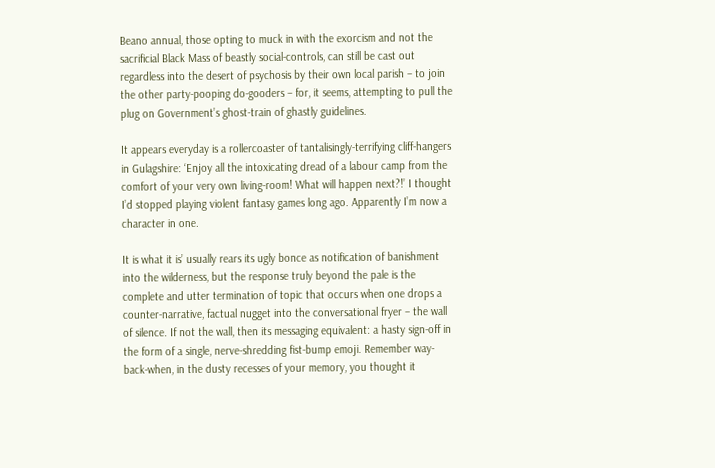Beano annual, those opting to muck in with the exorcism and not the sacrificial Black Mass of beastly social-controls, can still be cast out regardless into the desert of psychosis by their own local parish – to join the other party-pooping do-gooders – for, it seems, attempting to pull the plug on Government’s ghost-train of ghastly guidelines.

It appears everyday is a rollercoaster of tantalisingly-terrifying cliff-hangers in Gulagshire: ‘Enjoy all the intoxicating dread of a labour camp from the comfort of your very own living-room! What will happen next?!’ I thought I’d stopped playing violent fantasy games long ago. Apparently I’m now a character in one.

It is what it is’ usually rears its ugly bonce as notification of banishment into the wilderness, but the response truly beyond the pale is the complete and utter termination of topic that occurs when one drops a counter-narrative, factual nugget into the conversational fryer – the wall of silence. If not the wall, then its messaging equivalent: a hasty sign-off in the form of a single, nerve-shredding fist-bump emoji. Remember way-back-when, in the dusty recesses of your memory, you thought it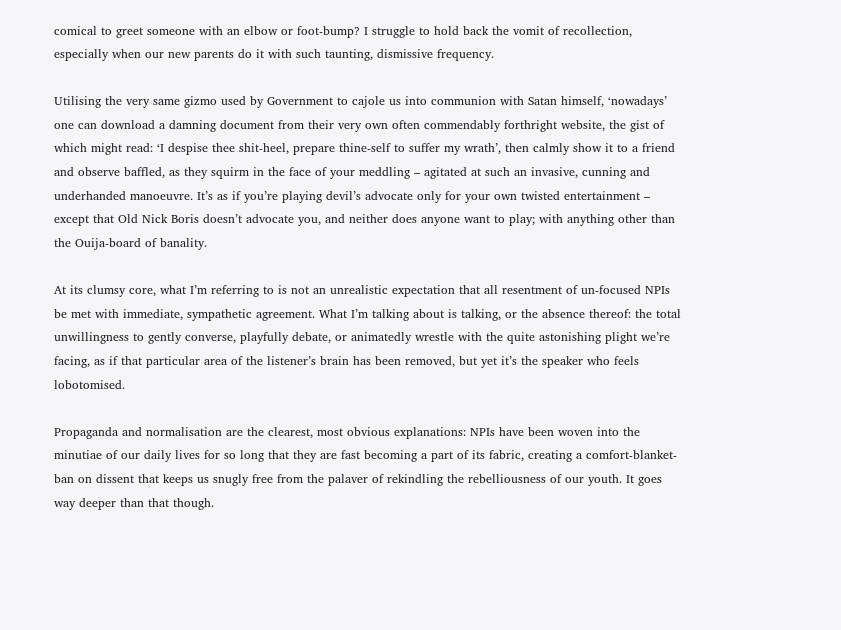comical to greet someone with an elbow or foot-bump? I struggle to hold back the vomit of recollection, especially when our new parents do it with such taunting, dismissive frequency.

Utilising the very same gizmo used by Government to cajole us into communion with Satan himself, ‘nowadays’ one can download a damning document from their very own often commendably forthright website, the gist of which might read: ‘I despise thee shit-heel, prepare thine-self to suffer my wrath’, then calmly show it to a friend and observe baffled, as they squirm in the face of your meddling – agitated at such an invasive, cunning and underhanded manoeuvre. It’s as if you’re playing devil’s advocate only for your own twisted entertainment – except that Old Nick Boris doesn’t advocate you, and neither does anyone want to play; with anything other than the Ouija-board of banality.

At its clumsy core, what I’m referring to is not an unrealistic expectation that all resentment of un-focused NPIs be met with immediate, sympathetic agreement. What I’m talking about is talking, or the absence thereof: the total unwillingness to gently converse, playfully debate, or animatedly wrestle with the quite astonishing plight we’re facing, as if that particular area of the listener’s brain has been removed, but yet it’s the speaker who feels lobotomised.

Propaganda and normalisation are the clearest, most obvious explanations: NPIs have been woven into the minutiae of our daily lives for so long that they are fast becoming a part of its fabric, creating a comfort-blanket-ban on dissent that keeps us snugly free from the palaver of rekindling the rebelliousness of our youth. It goes way deeper than that though.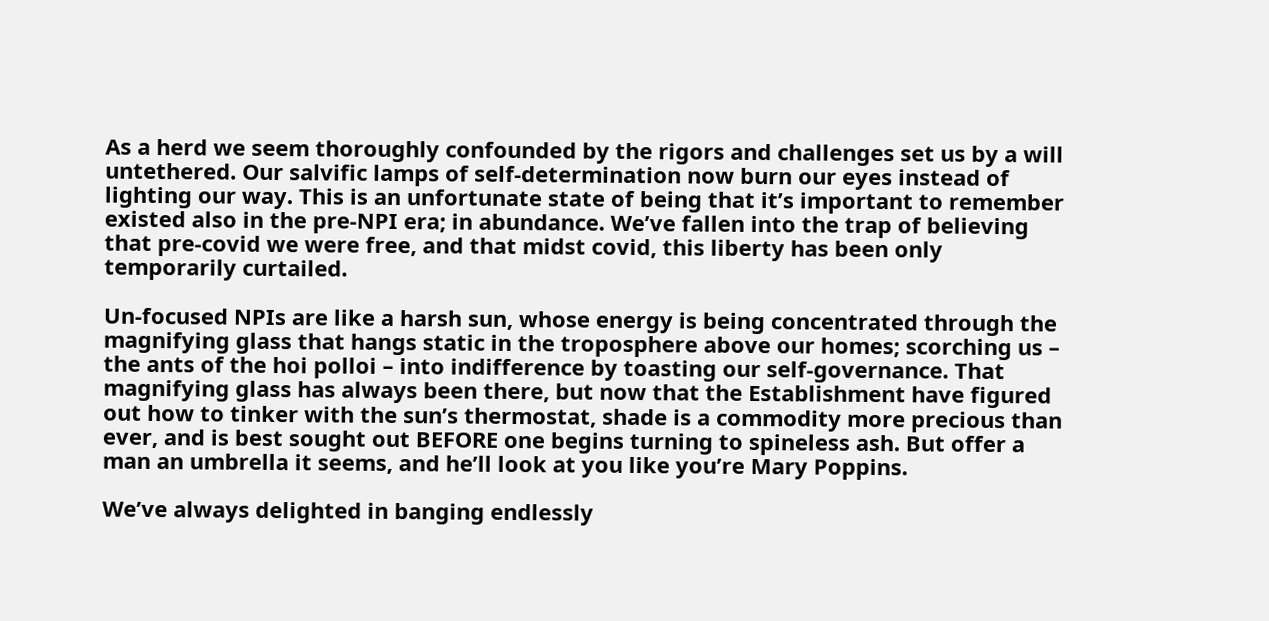As a herd we seem thoroughly confounded by the rigors and challenges set us by a will untethered. Our salvific lamps of self-determination now burn our eyes instead of lighting our way. This is an unfortunate state of being that it’s important to remember existed also in the pre-NPI era; in abundance. We’ve fallen into the trap of believing that pre-covid we were free, and that midst covid, this liberty has been only temporarily curtailed.

Un-focused NPIs are like a harsh sun, whose energy is being concentrated through the magnifying glass that hangs static in the troposphere above our homes; scorching us – the ants of the hoi polloi – into indifference by toasting our self-governance. That magnifying glass has always been there, but now that the Establishment have figured out how to tinker with the sun’s thermostat, shade is a commodity more precious than ever, and is best sought out BEFORE one begins turning to spineless ash. But offer a man an umbrella it seems, and he’ll look at you like you’re Mary Poppins.

We’ve always delighted in banging endlessly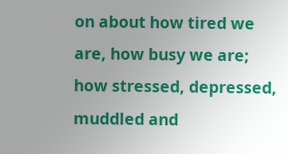on about how tired we are, how busy we are; how stressed, depressed, muddled and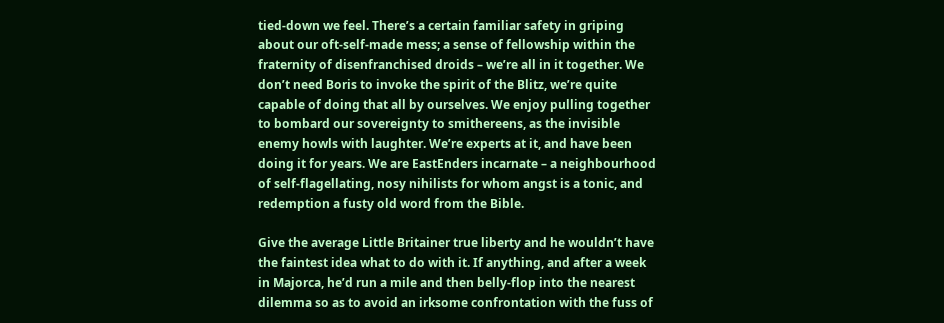tied-down we feel. There’s a certain familiar safety in griping about our oft-self-made mess; a sense of fellowship within the fraternity of disenfranchised droids – we’re all in it together. We don’t need Boris to invoke the spirit of the Blitz, we’re quite capable of doing that all by ourselves. We enjoy pulling together to bombard our sovereignty to smithereens, as the invisible enemy howls with laughter. We’re experts at it, and have been doing it for years. We are EastEnders incarnate – a neighbourhood of self-flagellating, nosy nihilists for whom angst is a tonic, and redemption a fusty old word from the Bible.

Give the average Little Britainer true liberty and he wouldn’t have the faintest idea what to do with it. If anything, and after a week in Majorca, he’d run a mile and then belly-flop into the nearest dilemma so as to avoid an irksome confrontation with the fuss of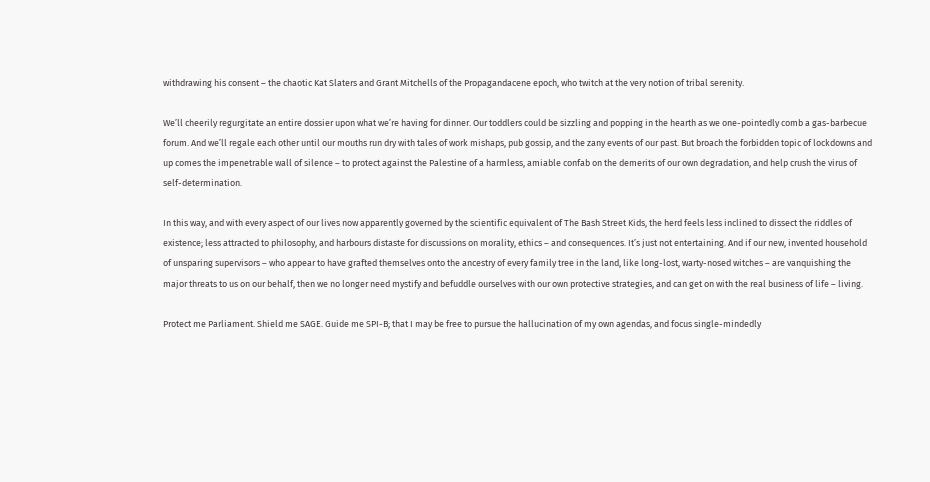withdrawing his consent – the chaotic Kat Slaters and Grant Mitchells of the Propagandacene epoch, who twitch at the very notion of tribal serenity.

We’ll cheerily regurgitate an entire dossier upon what we’re having for dinner. Our toddlers could be sizzling and popping in the hearth as we one-pointedly comb a gas-barbecue forum. And we’ll regale each other until our mouths run dry with tales of work mishaps, pub gossip, and the zany events of our past. But broach the forbidden topic of lockdowns and up comes the impenetrable wall of silence – to protect against the Palestine of a harmless, amiable confab on the demerits of our own degradation, and help crush the virus of self-determination.

In this way, and with every aspect of our lives now apparently governed by the scientific equivalent of The Bash Street Kids, the herd feels less inclined to dissect the riddles of existence; less attracted to philosophy, and harbours distaste for discussions on morality, ethics – and consequences. It’s just not entertaining. And if our new, invented household of unsparing supervisors – who appear to have grafted themselves onto the ancestry of every family tree in the land, like long-lost, warty-nosed witches – are vanquishing the major threats to us on our behalf, then we no longer need mystify and befuddle ourselves with our own protective strategies, and can get on with the real business of life – living.

Protect me Parliament. Shield me SAGE. Guide me SPI-B; that I may be free to pursue the hallucination of my own agendas, and focus single-mindedly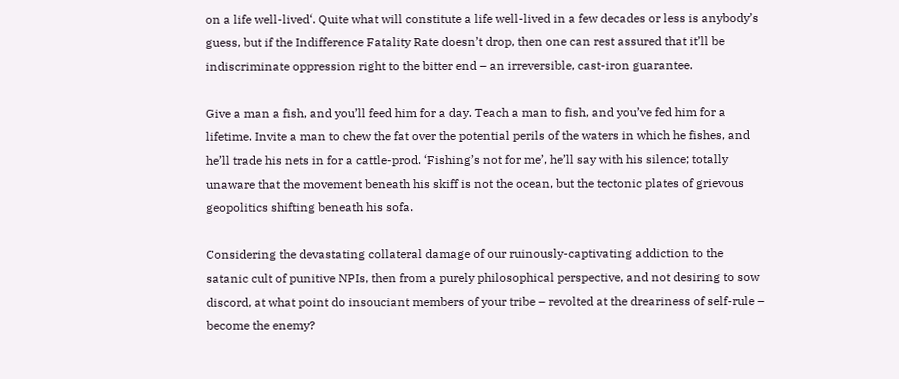on a life well-lived‘. Quite what will constitute a life well-lived in a few decades or less is anybody’s guess, but if the Indifference Fatality Rate doesn’t drop, then one can rest assured that it’ll be indiscriminate oppression right to the bitter end – an irreversible, cast-iron guarantee.

Give a man a fish, and you’ll feed him for a day. Teach a man to fish, and you’ve fed him for a lifetime. Invite a man to chew the fat over the potential perils of the waters in which he fishes, and he’ll trade his nets in for a cattle-prod. ‘Fishing’s not for me’, he’ll say with his silence; totally unaware that the movement beneath his skiff is not the ocean, but the tectonic plates of grievous geopolitics shifting beneath his sofa.

Considering the devastating collateral damage of our ruinously-captivating addiction to the satanic cult of punitive NPIs, then from a purely philosophical perspective, and not desiring to sow discord, at what point do insouciant members of your tribe – revolted at the dreariness of self-rule – become the enemy?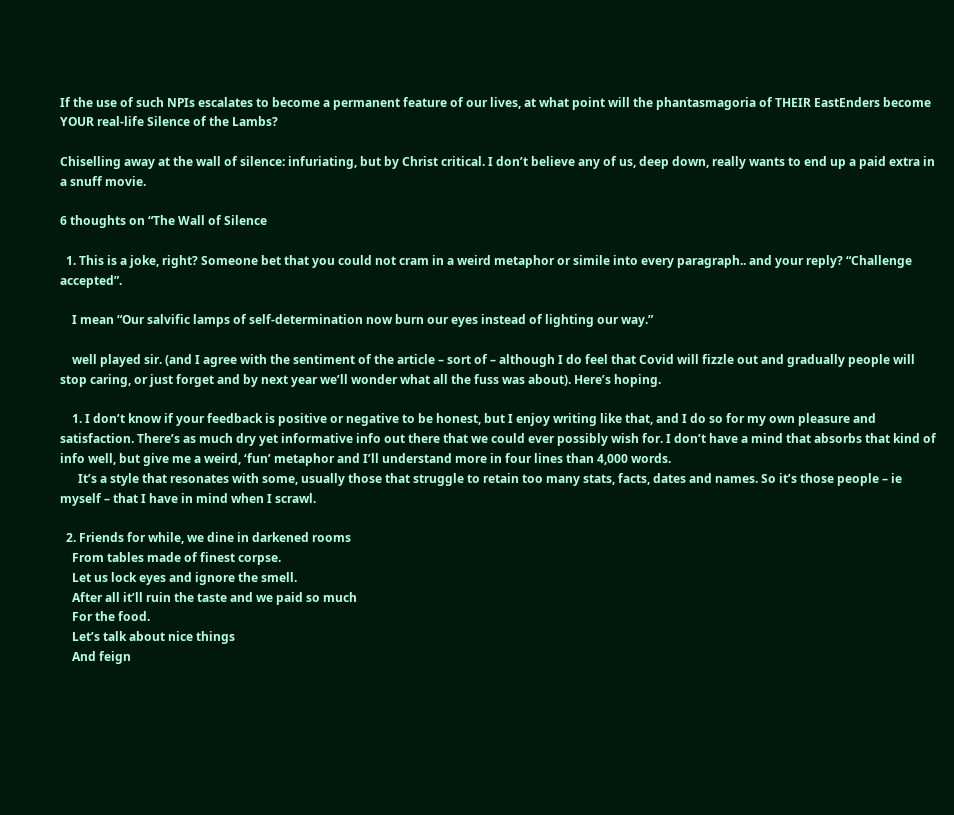If the use of such NPIs escalates to become a permanent feature of our lives, at what point will the phantasmagoria of THEIR EastEnders become YOUR real-life Silence of the Lambs?

Chiselling away at the wall of silence: infuriating, but by Christ critical. I don’t believe any of us, deep down, really wants to end up a paid extra in a snuff movie.

6 thoughts on “The Wall of Silence

  1. This is a joke, right? Someone bet that you could not cram in a weird metaphor or simile into every paragraph.. and your reply? “Challenge accepted”.

    I mean “Our salvific lamps of self-determination now burn our eyes instead of lighting our way.”

    well played sir. (and I agree with the sentiment of the article – sort of – although I do feel that Covid will fizzle out and gradually people will stop caring, or just forget and by next year we’ll wonder what all the fuss was about). Here’s hoping.

    1. I don’t know if your feedback is positive or negative to be honest, but I enjoy writing like that, and I do so for my own pleasure and satisfaction. There’s as much dry yet informative info out there that we could ever possibly wish for. I don’t have a mind that absorbs that kind of info well, but give me a weird, ‘fun’ metaphor and I’ll understand more in four lines than 4,000 words.
      It’s a style that resonates with some, usually those that struggle to retain too many stats, facts, dates and names. So it’s those people – ie myself – that I have in mind when I scrawl.

  2. Friends for while, we dine in darkened rooms
    From tables made of finest corpse.
    Let us lock eyes and ignore the smell.
    After all it’ll ruin the taste and we paid so much
    For the food.
    Let’s talk about nice things
    And feign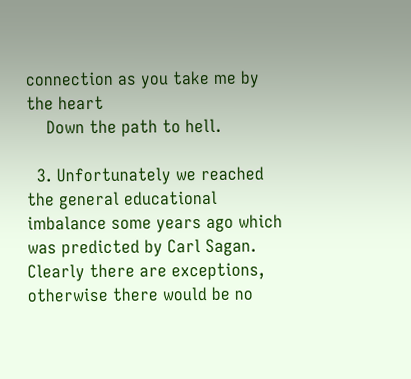connection as you take me by the heart
    Down the path to hell.

  3. Unfortunately we reached the general educational imbalance some years ago which was predicted by Carl Sagan. Clearly there are exceptions, otherwise there would be no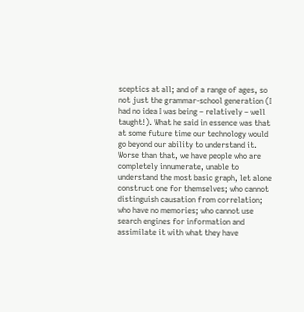sceptics at all; and of a range of ages, so not just the grammar-school generation (I had no idea I was being – relatively – well taught!). What he said in essence was that at some future time our technology would go beyond our ability to understand it. Worse than that, we have people who are completely innumerate, unable to understand the most basic graph, let alone construct one for themselves; who cannot distinguish causation from correlation; who have no memories; who cannot use search engines for information and assimilate it with what they have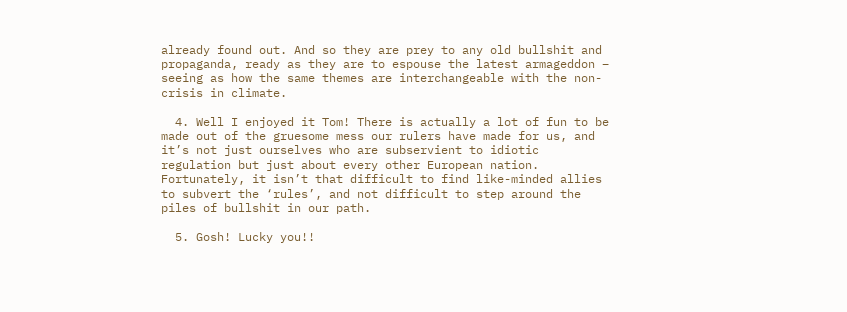already found out. And so they are prey to any old bullshit and propaganda, ready as they are to espouse the latest armageddon – seeing as how the same themes are interchangeable with the non-crisis in climate.

  4. Well I enjoyed it Tom! There is actually a lot of fun to be made out of the gruesome mess our rulers have made for us, and it’s not just ourselves who are subservient to idiotic regulation but just about every other European nation. Fortunately, it isn’t that difficult to find like-minded allies to subvert the ‘rules’, and not difficult to step around the piles of bullshit in our path.

  5. Gosh! Lucky you!!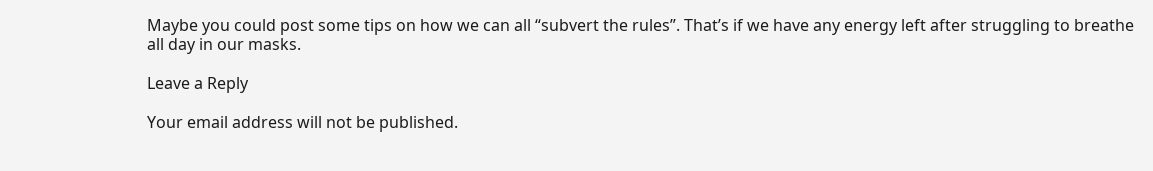Maybe you could post some tips on how we can all “subvert the rules”. That’s if we have any energy left after struggling to breathe all day in our masks.

Leave a Reply

Your email address will not be published.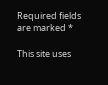Required fields are marked *

This site uses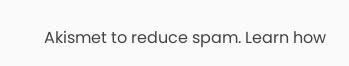Akismet to reduce spam. Learn how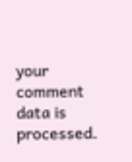your comment data is processed.